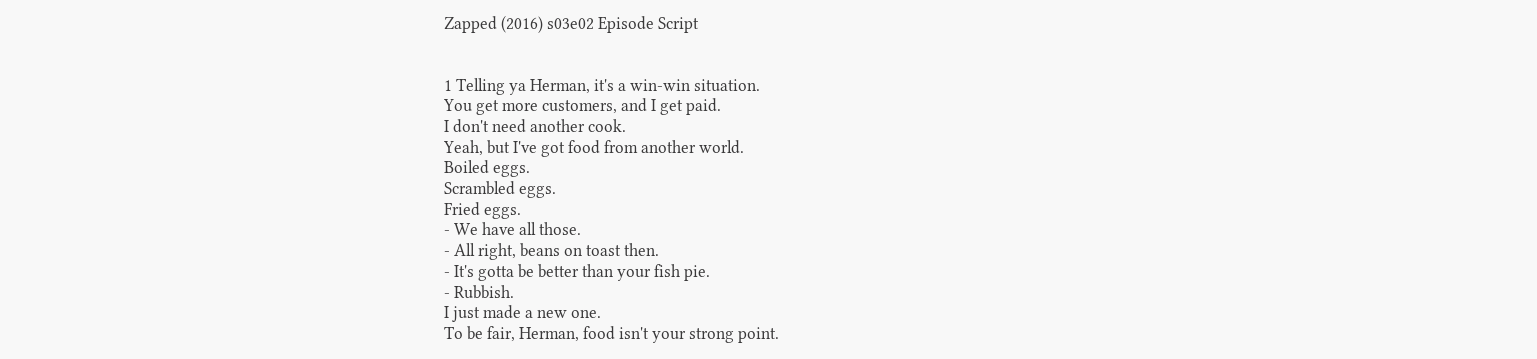Zapped (2016) s03e02 Episode Script


1 Telling ya Herman, it's a win-win situation.
You get more customers, and I get paid.
I don't need another cook.
Yeah, but I've got food from another world.
Boiled eggs.
Scrambled eggs.
Fried eggs.
- We have all those.
- All right, beans on toast then.
- It's gotta be better than your fish pie.
- Rubbish.
I just made a new one.
To be fair, Herman, food isn't your strong point.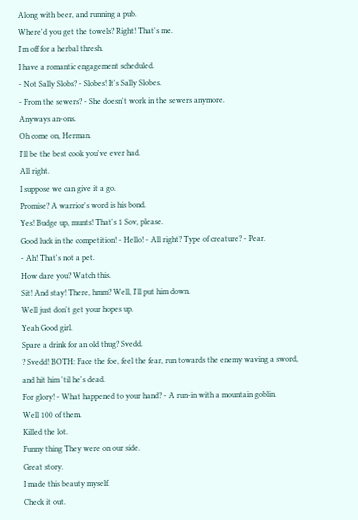Along with beer, and running a pub.
Where'd you get the towels? Right! That's me.
I'm off for a herbal thresh.
I have a romantic engagement scheduled.
- Not Sally Slobs? - Slobes! It's Sally Slobes.
- From the sewers? - She doesn't work in the sewers anymore.
Anyways an-ons.
Oh come on, Herman.
I'll be the best cook you've ever had.
All right.
I suppose we can give it a go.
Promise? A warrior's word is his bond.
Yes! Budge up, munts! That's 1 Sov, please.
Good luck in the competition! - Hello! - All right? Type of creature? - Pear.
- Ah! That's not a pet.
How dare you? Watch this.
Sit! And stay! There, hmm? Well, I'll put him down.
Well just don't get your hopes up.
Yeah Good girl.
Spare a drink for an old thug? Svedd.
? Svedd! BOTH: Face the foe, feel the fear, run towards the enemy waving a sword, and hit him 'til he's dead.
For glory! - What happened to your hand? - A run-in with a mountain goblin.
Well 100 of them.
Killed the lot.
Funny thing They were on our side.
Great story.
I made this beauty myself.
Check it out.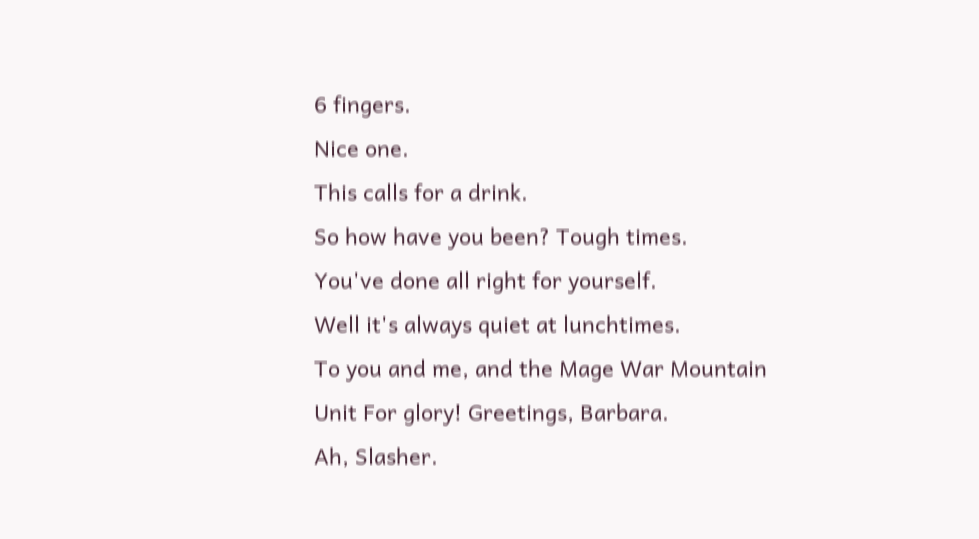6 fingers.
Nice one.
This calls for a drink.
So how have you been? Tough times.
You've done all right for yourself.
Well it's always quiet at lunchtimes.
To you and me, and the Mage War Mountain Unit For glory! Greetings, Barbara.
Ah, Slasher.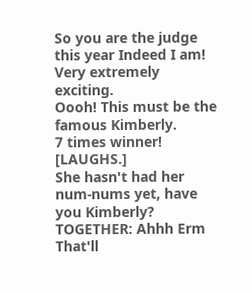So you are the judge this year Indeed I am! Very extremely exciting.
Oooh! This must be the famous Kimberly.
7 times winner! [LAUGHS.]
She hasn't had her num-nums yet, have you Kimberly? TOGETHER: Ahhh Erm That'll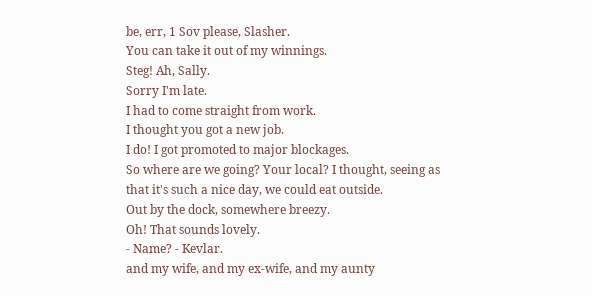be, err, 1 Sov please, Slasher.
You can take it out of my winnings.
Steg! Ah, Sally.
Sorry I'm late.
I had to come straight from work.
I thought you got a new job.
I do! I got promoted to major blockages.
So where are we going? Your local? I thought, seeing as that it's such a nice day, we could eat outside.
Out by the dock, somewhere breezy.
Oh! That sounds lovely.
- Name? - Kevlar.
and my wife, and my ex-wife, and my aunty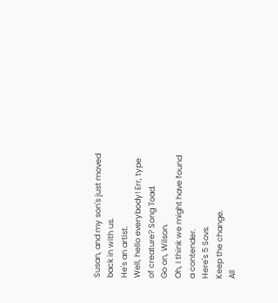Susan, and my son's just moved back in with us.
He's an artist.
Well, hello everybody! Err, type of creature? Song Toad.
Go on, Wilson.
Oh, I think we might have found a contender.
Here's 5 Sovs.
Keep the change.
All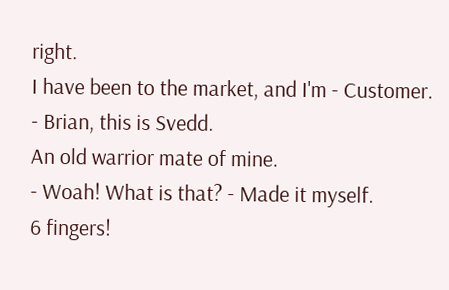right.
I have been to the market, and I'm - Customer.
- Brian, this is Svedd.
An old warrior mate of mine.
- Woah! What is that? - Made it myself.
6 fingers!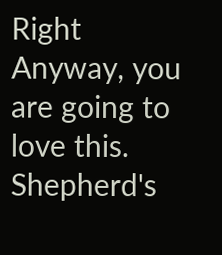Right Anyway, you are going to love this.
Shepherd's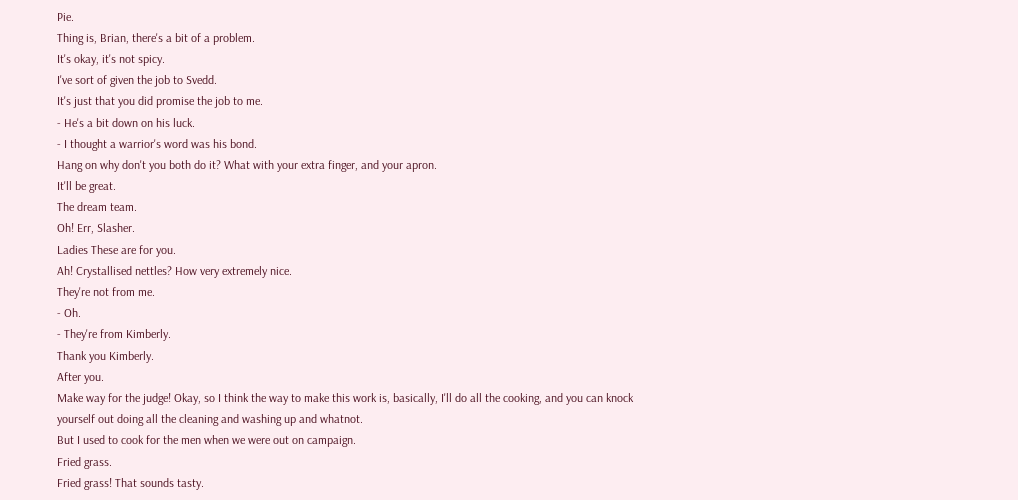Pie.
Thing is, Brian, there's a bit of a problem.
It's okay, it's not spicy.
I've sort of given the job to Svedd.
It's just that you did promise the job to me.
- He's a bit down on his luck.
- I thought a warrior's word was his bond.
Hang on why don't you both do it? What with your extra finger, and your apron.
It'll be great.
The dream team.
Oh! Err, Slasher.
Ladies These are for you.
Ah! Crystallised nettles? How very extremely nice.
They're not from me.
- Oh.
- They're from Kimberly.
Thank you Kimberly.
After you.
Make way for the judge! Okay, so I think the way to make this work is, basically, I'll do all the cooking, and you can knock yourself out doing all the cleaning and washing up and whatnot.
But I used to cook for the men when we were out on campaign.
Fried grass.
Fried grass! That sounds tasty.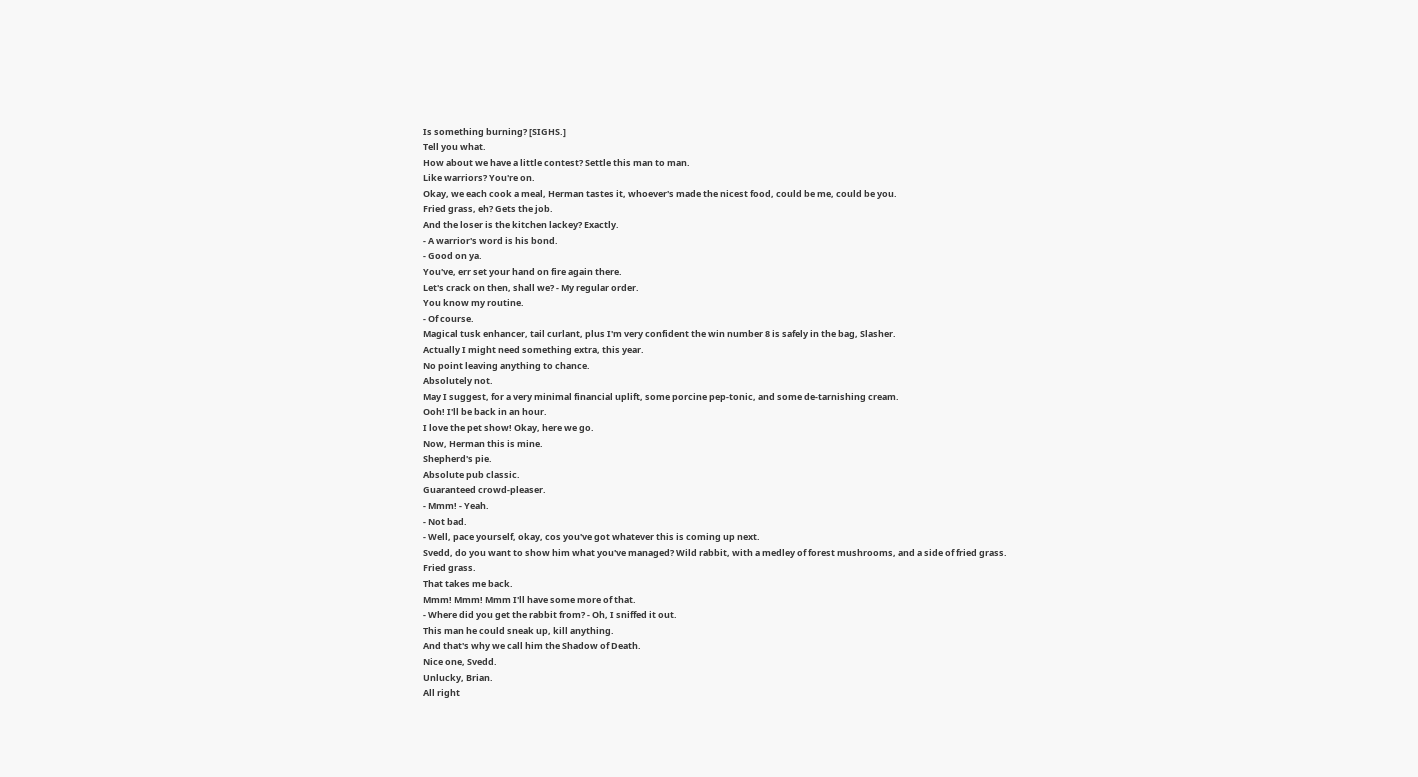Is something burning? [SIGHS.]
Tell you what.
How about we have a little contest? Settle this man to man.
Like warriors? You're on.
Okay, we each cook a meal, Herman tastes it, whoever's made the nicest food, could be me, could be you.
Fried grass, eh? Gets the job.
And the loser is the kitchen lackey? Exactly.
- A warrior's word is his bond.
- Good on ya.
You've, err set your hand on fire again there.
Let's crack on then, shall we? - My regular order.
You know my routine.
- Of course.
Magical tusk enhancer, tail curlant, plus I'm very confident the win number 8 is safely in the bag, Slasher.
Actually I might need something extra, this year.
No point leaving anything to chance.
Absolutely not.
May I suggest, for a very minimal financial uplift, some porcine pep-tonic, and some de-tarnishing cream.
Ooh! I'll be back in an hour.
I love the pet show! Okay, here we go.
Now, Herman this is mine.
Shepherd's pie.
Absolute pub classic.
Guaranteed crowd-pleaser.
- Mmm! - Yeah.
- Not bad.
- Well, pace yourself, okay, cos you've got whatever this is coming up next.
Svedd, do you want to show him what you've managed? Wild rabbit, with a medley of forest mushrooms, and a side of fried grass.
Fried grass.
That takes me back.
Mmm! Mmm! Mmm I'll have some more of that.
- Where did you get the rabbit from? - Oh, I sniffed it out.
This man he could sneak up, kill anything.
And that's why we call him the Shadow of Death.
Nice one, Svedd.
Unlucky, Brian.
All right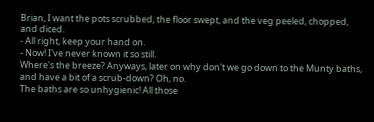Brian, I want the pots scrubbed, the floor swept, and the veg peeled, chopped, and diced.
- All right, keep your hand on.
- Now! I've never known it so still.
Where's the breeze? Anyways, later on why don't we go down to the Munty baths, and have a bit of a scrub-down? Oh, no.
The baths are so unhygienic! All those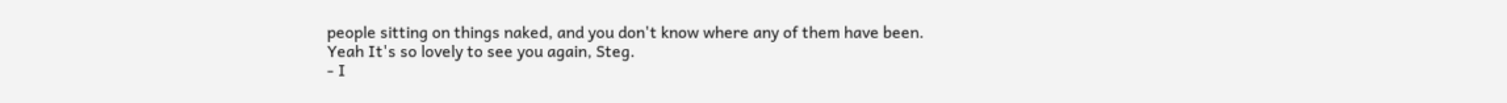people sitting on things naked, and you don't know where any of them have been.
Yeah It's so lovely to see you again, Steg.
- I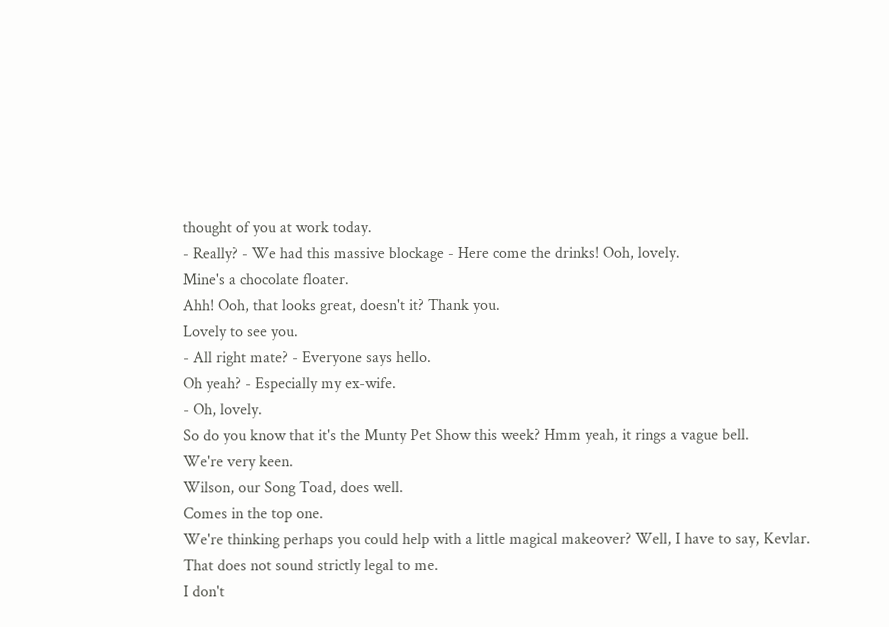thought of you at work today.
- Really? - We had this massive blockage - Here come the drinks! Ooh, lovely.
Mine's a chocolate floater.
Ahh! Ooh, that looks great, doesn't it? Thank you.
Lovely to see you.
- All right mate? - Everyone says hello.
Oh yeah? - Especially my ex-wife.
- Oh, lovely.
So do you know that it's the Munty Pet Show this week? Hmm yeah, it rings a vague bell.
We're very keen.
Wilson, our Song Toad, does well.
Comes in the top one.
We're thinking perhaps you could help with a little magical makeover? Well, I have to say, Kevlar.
That does not sound strictly legal to me.
I don't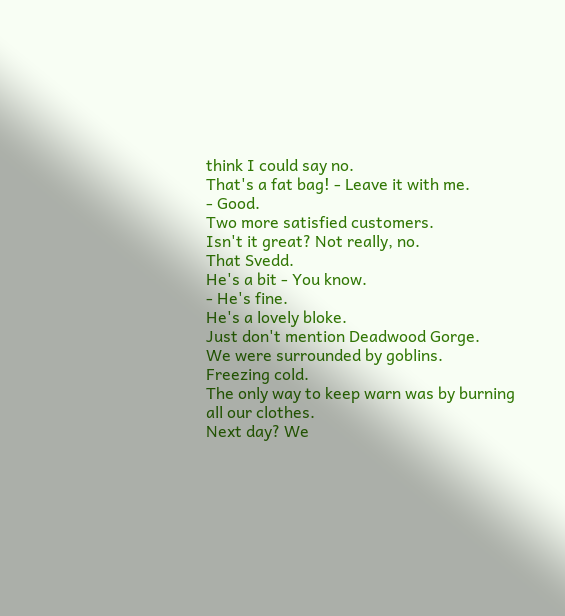think I could say no.
That's a fat bag! - Leave it with me.
- Good.
Two more satisfied customers.
Isn't it great? Not really, no.
That Svedd.
He's a bit - You know.
- He's fine.
He's a lovely bloke.
Just don't mention Deadwood Gorge.
We were surrounded by goblins.
Freezing cold.
The only way to keep warn was by burning all our clothes.
Next day? We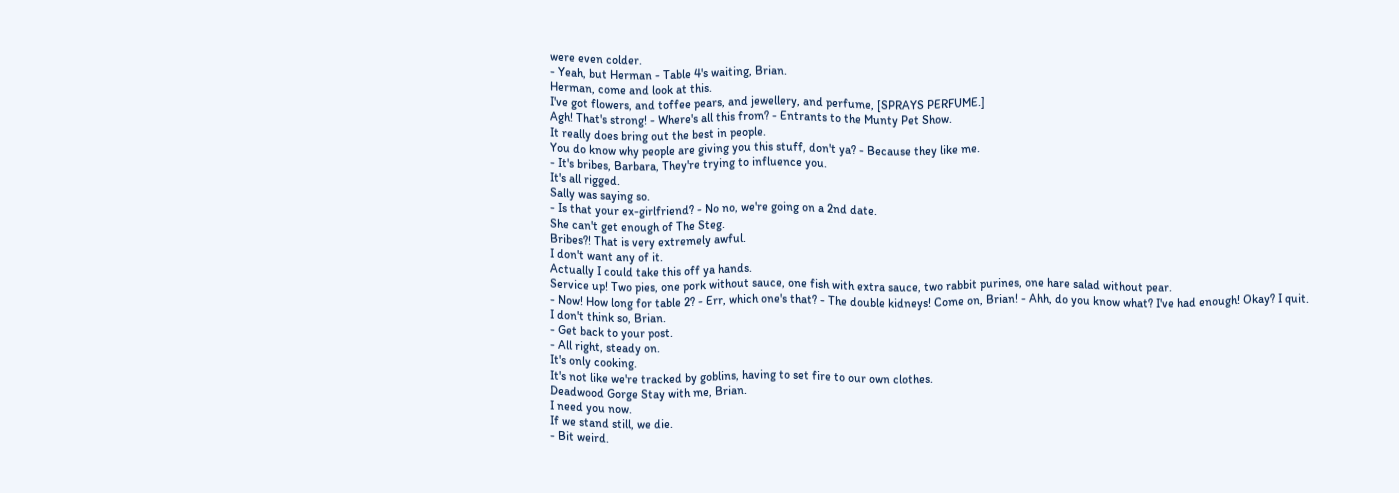were even colder.
- Yeah, but Herman - Table 4's waiting, Brian.
Herman, come and look at this.
I've got flowers, and toffee pears, and jewellery, and perfume, [SPRAYS PERFUME.]
Agh! That's strong! - Where's all this from? - Entrants to the Munty Pet Show.
It really does bring out the best in people.
You do know why people are giving you this stuff, don't ya? - Because they like me.
- It's bribes, Barbara, They're trying to influence you.
It's all rigged.
Sally was saying so.
- Is that your ex-girlfriend? - No no, we're going on a 2nd date.
She can't get enough of The Steg.
Bribes?! That is very extremely awful.
I don't want any of it.
Actually I could take this off ya hands.
Service up! Two pies, one pork without sauce, one fish with extra sauce, two rabbit purines, one hare salad without pear.
- Now! How long for table 2? - Err, which one's that? - The double kidneys! Come on, Brian! - Ahh, do you know what? I've had enough! Okay? I quit.
I don't think so, Brian.
- Get back to your post.
- All right, steady on.
It's only cooking.
It's not like we're tracked by goblins, having to set fire to our own clothes.
Deadwood Gorge Stay with me, Brian.
I need you now.
If we stand still, we die.
- Bit weird.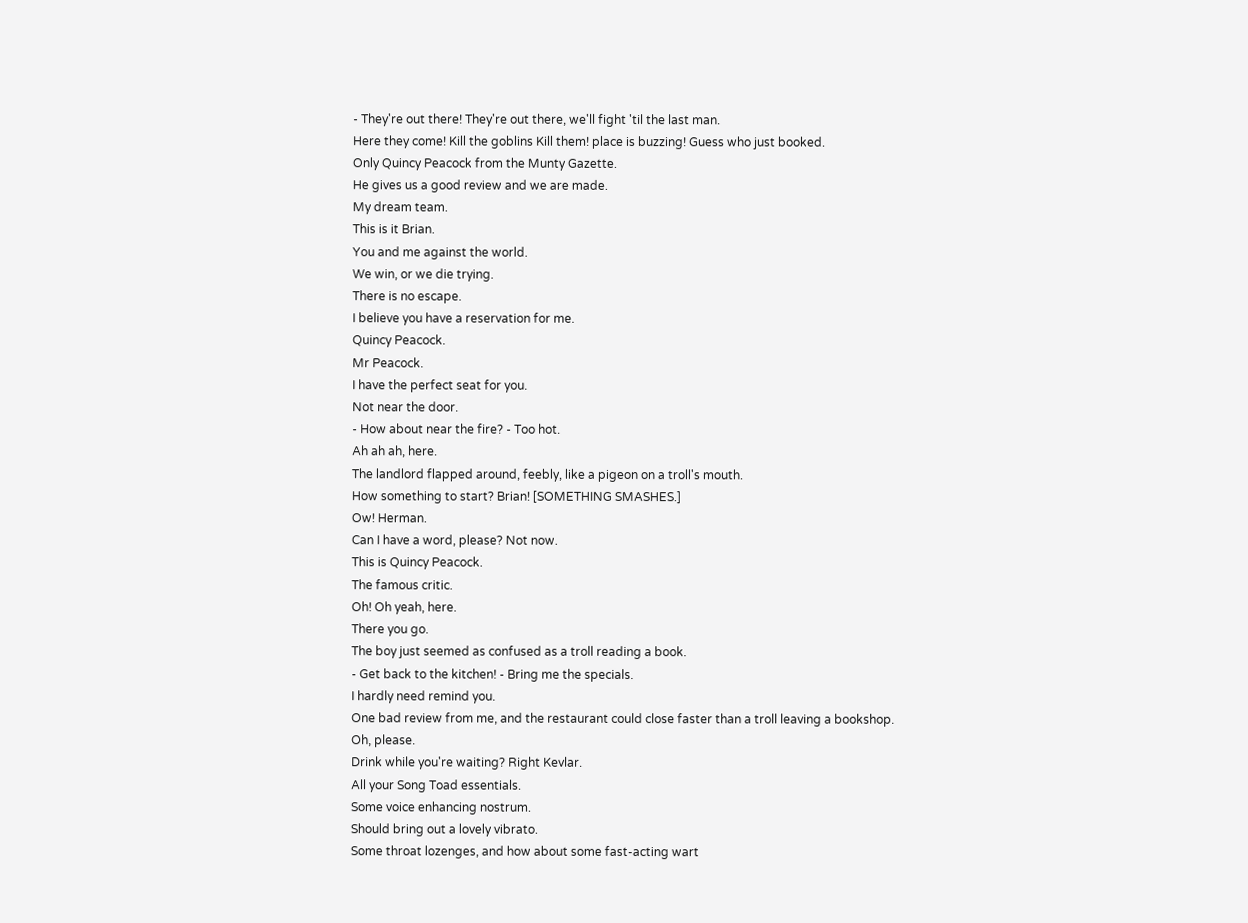- They're out there! They're out there, we'll fight 'til the last man.
Here they come! Kill the goblins Kill them! place is buzzing! Guess who just booked.
Only Quincy Peacock from the Munty Gazette.
He gives us a good review and we are made.
My dream team.
This is it Brian.
You and me against the world.
We win, or we die trying.
There is no escape.
I believe you have a reservation for me.
Quincy Peacock.
Mr Peacock.
I have the perfect seat for you.
Not near the door.
- How about near the fire? - Too hot.
Ah ah ah, here.
The landlord flapped around, feebly, like a pigeon on a troll's mouth.
How something to start? Brian! [SOMETHING SMASHES.]
Ow! Herman.
Can I have a word, please? Not now.
This is Quincy Peacock.
The famous critic.
Oh! Oh yeah, here.
There you go.
The boy just seemed as confused as a troll reading a book.
- Get back to the kitchen! - Bring me the specials.
I hardly need remind you.
One bad review from me, and the restaurant could close faster than a troll leaving a bookshop.
Oh, please.
Drink while you're waiting? Right Kevlar.
All your Song Toad essentials.
Some voice enhancing nostrum.
Should bring out a lovely vibrato.
Some throat lozenges, and how about some fast-acting wart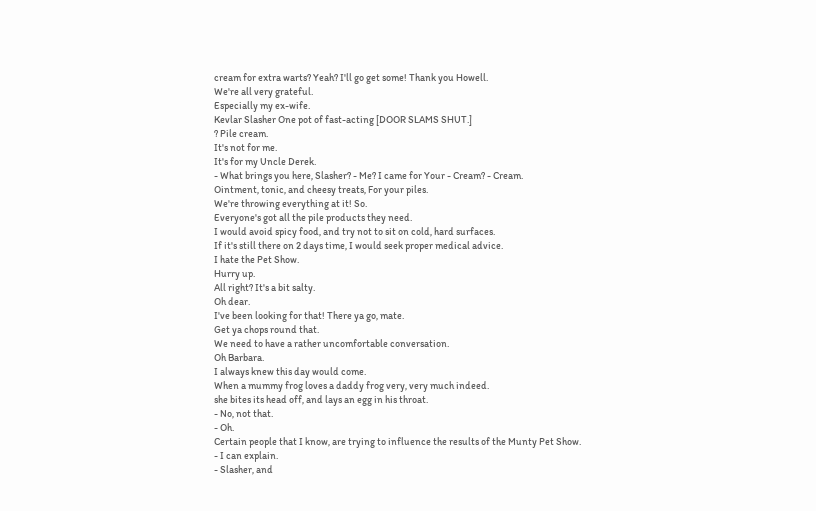cream for extra warts? Yeah? I'll go get some! Thank you Howell.
We're all very grateful.
Especially my ex-wife.
Kevlar Slasher One pot of fast-acting [DOOR SLAMS SHUT.]
? Pile cream.
It's not for me.
It's for my Uncle Derek.
- What brings you here, Slasher? - Me? I came for Your - Cream? - Cream.
Ointment, tonic, and cheesy treats, For your piles.
We're throwing everything at it! So.
Everyone's got all the pile products they need.
I would avoid spicy food, and try not to sit on cold, hard surfaces.
If it's still there on 2 days time, I would seek proper medical advice.
I hate the Pet Show.
Hurry up.
All right? It's a bit salty.
Oh dear.
I've been looking for that! There ya go, mate.
Get ya chops round that.
We need to have a rather uncomfortable conversation.
Oh Barbara.
I always knew this day would come.
When a mummy frog loves a daddy frog very, very much indeed.
she bites its head off, and lays an egg in his throat.
- No, not that.
- Oh.
Certain people that I know, are trying to influence the results of the Munty Pet Show.
- I can explain.
- Slasher, and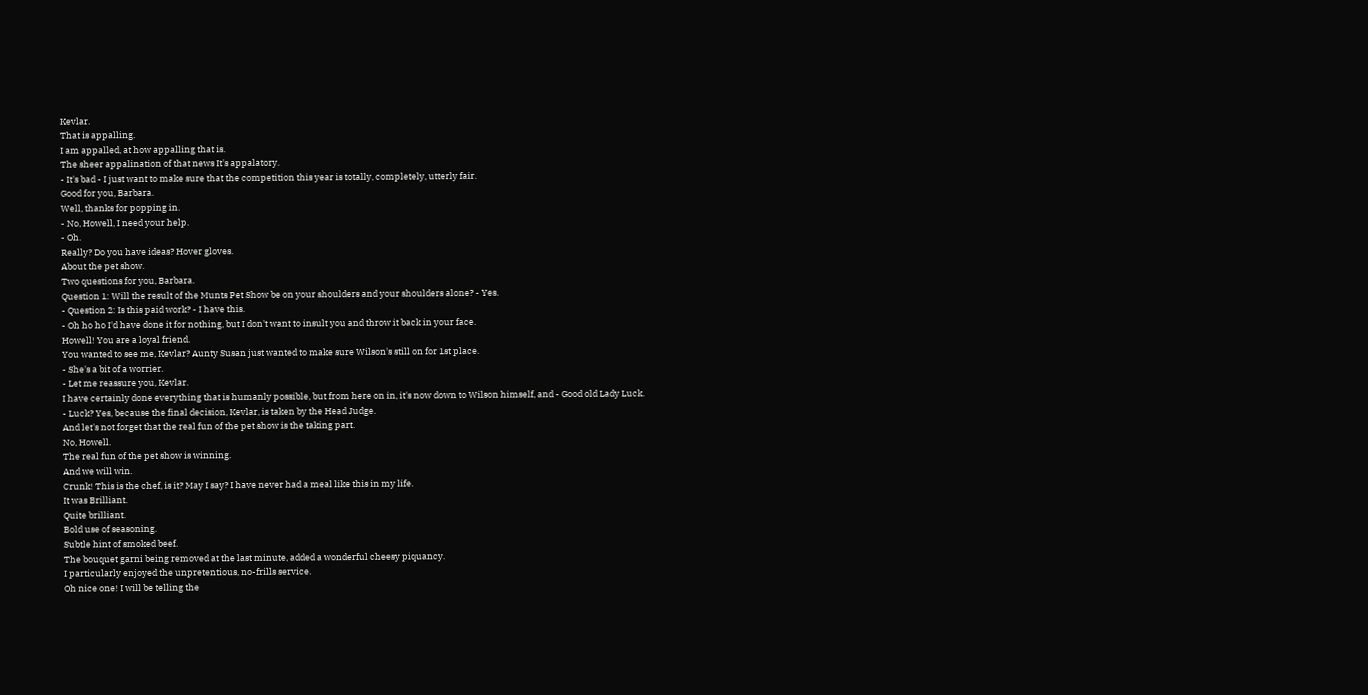Kevlar.
That is appalling.
I am appalled, at how appalling that is.
The sheer appalination of that news It's appalatory.
- It's bad - I just want to make sure that the competition this year is totally, completely, utterly fair.
Good for you, Barbara.
Well, thanks for popping in.
- No, Howell, I need your help.
- Oh.
Really? Do you have ideas? Hover gloves.
About the pet show.
Two questions for you, Barbara.
Question 1: Will the result of the Munts Pet Show be on your shoulders and your shoulders alone? - Yes.
- Question 2: Is this paid work? - I have this.
- Oh ho ho I'd have done it for nothing, but I don't want to insult you and throw it back in your face.
Howell! You are a loyal friend.
You wanted to see me, Kevlar? Aunty Susan just wanted to make sure Wilson's still on for 1st place.
- She's a bit of a worrier.
- Let me reassure you, Kevlar.
I have certainly done everything that is humanly possible, but from here on in, it's now down to Wilson himself, and - Good old Lady Luck.
- Luck? Yes, because the final decision, Kevlar, is taken by the Head Judge.
And let's not forget that the real fun of the pet show is the taking part.
No, Howell.
The real fun of the pet show is winning.
And we will win.
Crunk! This is the chef, is it? May I say? I have never had a meal like this in my life.
It was Brilliant.
Quite brilliant.
Bold use of seasoning.
Subtle hint of smoked beef.
The bouquet garni being removed at the last minute, added a wonderful cheesy piquancy.
I particularly enjoyed the unpretentious, no-frills service.
Oh nice one! I will be telling the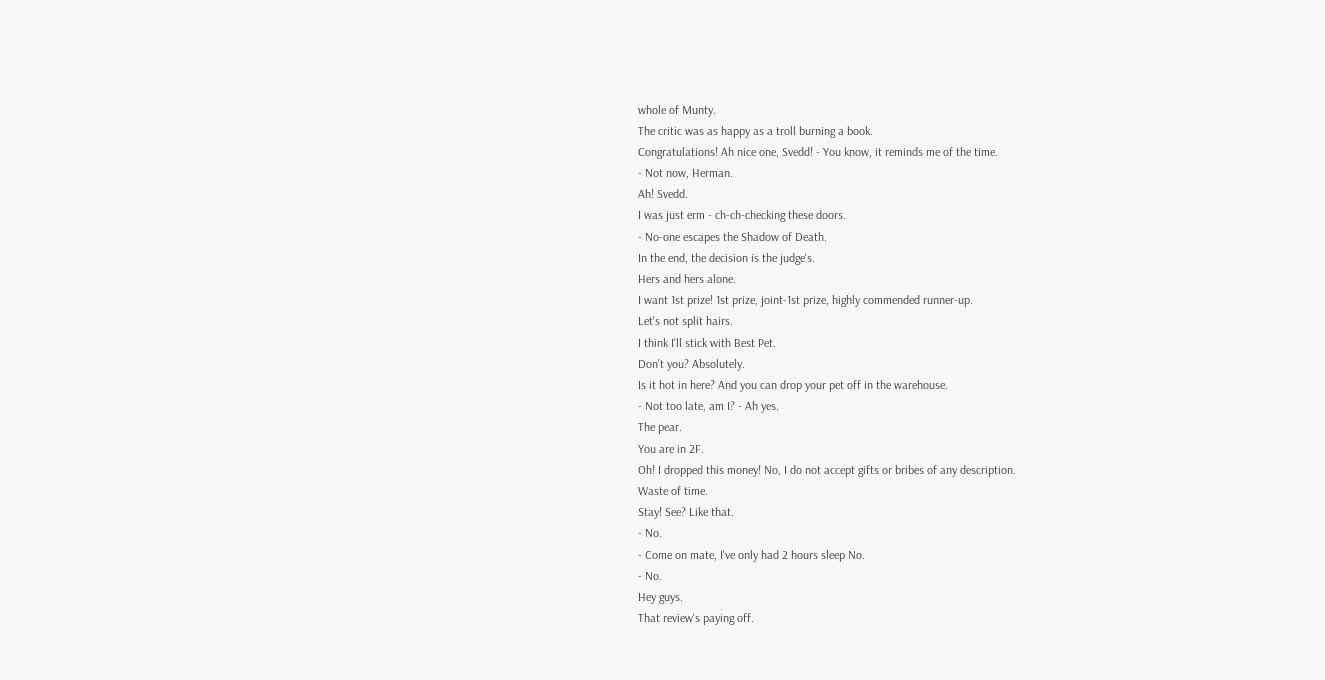whole of Munty.
The critic was as happy as a troll burning a book.
Congratulations! Ah nice one, Svedd! - You know, it reminds me of the time.
- Not now, Herman.
Ah! Svedd.
I was just erm - ch-ch-checking these doors.
- No-one escapes the Shadow of Death.
In the end, the decision is the judge's.
Hers and hers alone.
I want 1st prize! 1st prize, joint-1st prize, highly commended runner-up.
Let's not split hairs.
I think I'll stick with Best Pet.
Don't you? Absolutely.
Is it hot in here? And you can drop your pet off in the warehouse.
- Not too late, am I? - Ah yes.
The pear.
You are in 2F.
Oh! I dropped this money! No, I do not accept gifts or bribes of any description.
Waste of time.
Stay! See? Like that.
- No.
- Come on mate, I've only had 2 hours sleep No.
- No.
Hey guys.
That review's paying off.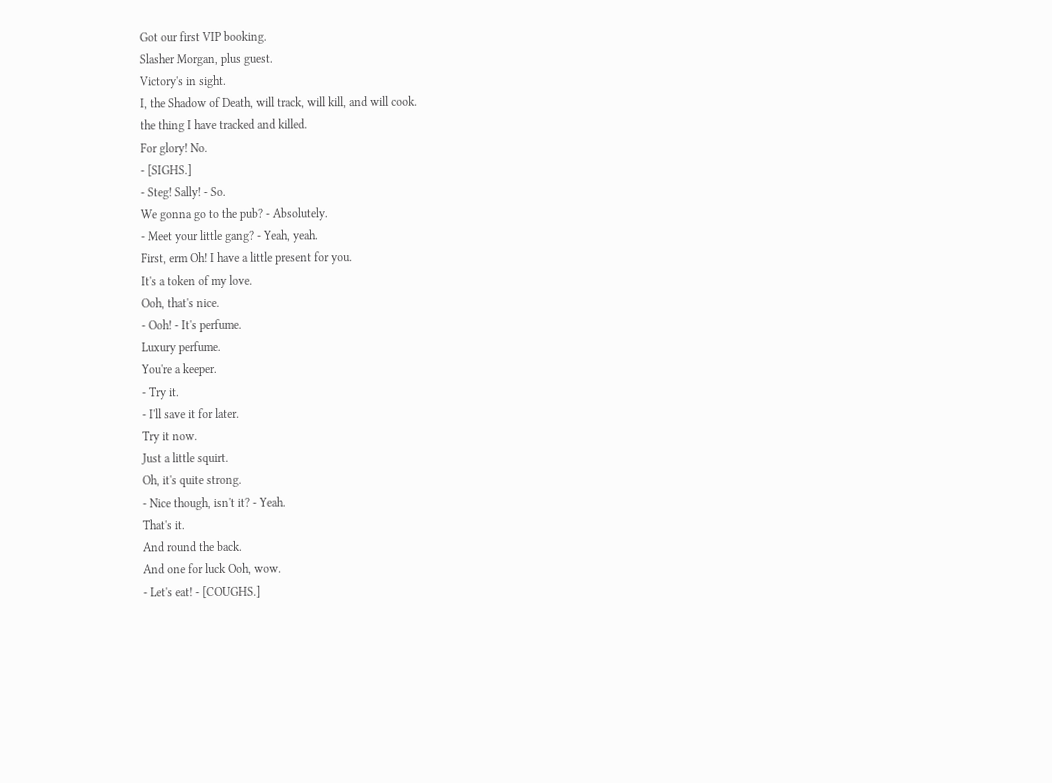Got our first VIP booking.
Slasher Morgan, plus guest.
Victory's in sight.
I, the Shadow of Death, will track, will kill, and will cook.
the thing I have tracked and killed.
For glory! No.
- [SIGHS.]
- Steg! Sally! - So.
We gonna go to the pub? - Absolutely.
- Meet your little gang? - Yeah, yeah.
First, erm Oh! I have a little present for you.
It's a token of my love.
Ooh, that's nice.
- Ooh! - It's perfume.
Luxury perfume.
You're a keeper.
- Try it.
- I'll save it for later.
Try it now.
Just a little squirt.
Oh, it's quite strong.
- Nice though, isn't it? - Yeah.
That's it.
And round the back.
And one for luck Ooh, wow.
- Let's eat! - [COUGHS.]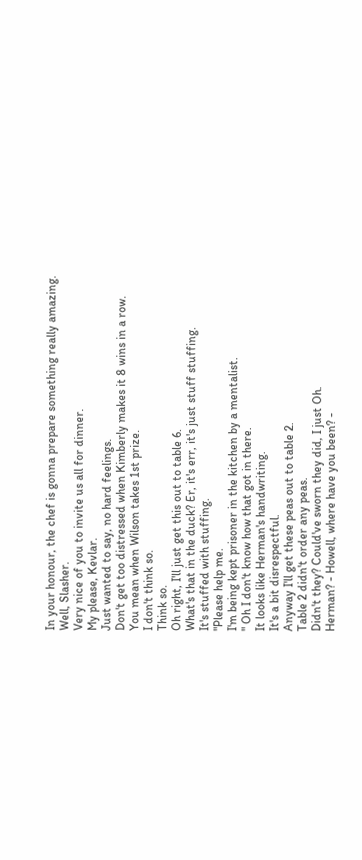In your honour, the chef is gonna prepare something really amazing.
Well, Slasher.
Very nice of you to invite us all for dinner.
My please, Kevlar.
Just wanted to say, no hard feelings.
Don't get too distressed when Kimberly makes it 8 wins in a row.
You mean when Wilson takes 1st prize.
I don't think so.
Think so.
Oh right, I'll just get this out to table 6.
What's that in the duck? Er, it's err, it's just stuff stuffing.
It's stuffed with stuffing.
"Please help me.
I'm being kept prisoner in the kitchen by a mentalist.
" Oh I don't know how that got in there.
It looks like Herman's handwriting.
It's a bit disrespectful.
Anyway I'll get these peas out to table 2.
Table 2 didn't order any peas.
Didn't they? Could've sworn they did, I just Oh.
Herman? - Howell, where have you been? -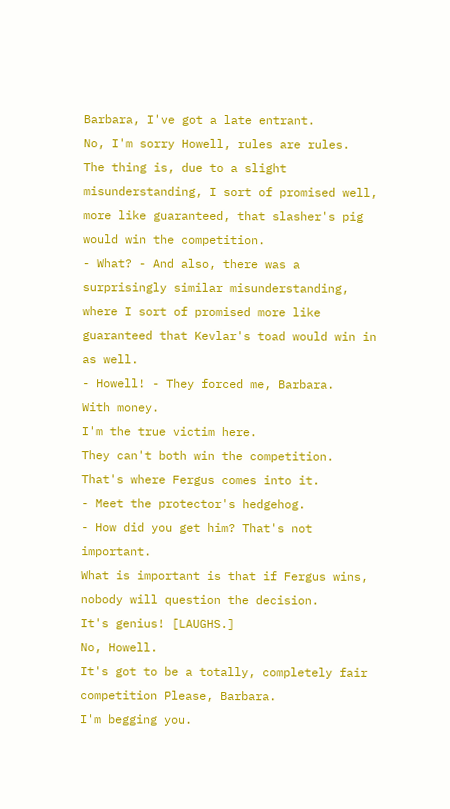Barbara, I've got a late entrant.
No, I'm sorry Howell, rules are rules.
The thing is, due to a slight misunderstanding, I sort of promised well, more like guaranteed, that slasher's pig would win the competition.
- What? - And also, there was a surprisingly similar misunderstanding, where I sort of promised more like guaranteed that Kevlar's toad would win in as well.
- Howell! - They forced me, Barbara.
With money.
I'm the true victim here.
They can't both win the competition.
That's where Fergus comes into it.
- Meet the protector's hedgehog.
- How did you get him? That's not important.
What is important is that if Fergus wins, nobody will question the decision.
It's genius! [LAUGHS.]
No, Howell.
It's got to be a totally, completely fair competition Please, Barbara.
I'm begging you.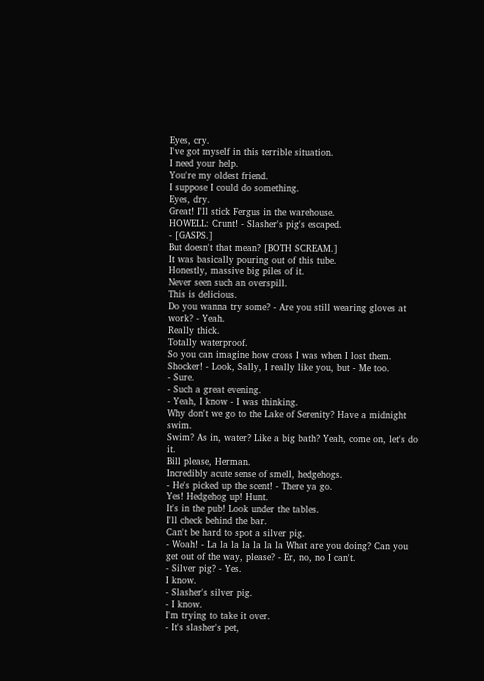Eyes, cry.
I've got myself in this terrible situation.
I need your help.
You're my oldest friend.
I suppose I could do something.
Eyes, dry.
Great! I'll stick Fergus in the warehouse.
HOWELL: Crunt! - Slasher's pig's escaped.
- [GASPS.]
But doesn't that mean? [BOTH SCREAM.]
It was basically pouring out of this tube.
Honestly, massive big piles of it.
Never seen such an overspill.
This is delicious.
Do you wanna try some? - Are you still wearing gloves at work? - Yeah.
Really thick.
Totally waterproof.
So you can imagine how cross I was when I lost them.
Shocker! - Look, Sally, I really like you, but - Me too.
- Sure.
- Such a great evening.
- Yeah, I know - I was thinking.
Why don't we go to the Lake of Serenity? Have a midnight swim.
Swim? As in, water? Like a big bath? Yeah, come on, let's do it.
Bill please, Herman.
Incredibly acute sense of smell, hedgehogs.
- He's picked up the scent! - There ya go.
Yes! Hedgehog up! Hunt.
It's in the pub! Look under the tables.
I'll check behind the bar.
Can't be hard to spot a silver pig.
- Woah! - La la la la la la la What are you doing? Can you get out of the way, please? - Er, no, no I can't.
- Silver pig? - Yes.
I know.
- Slasher's silver pig.
- I know.
I'm trying to take it over.
- It's slasher's pet,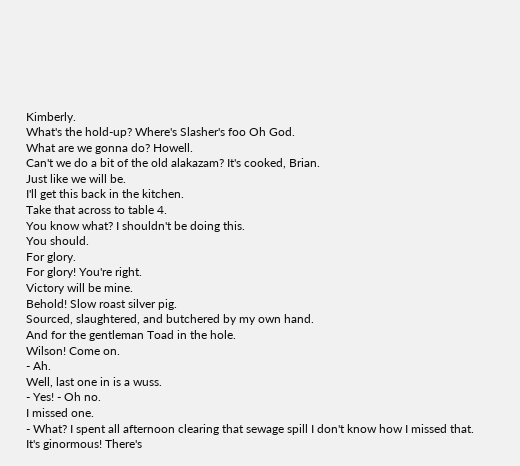Kimberly.
What's the hold-up? Where's Slasher's foo Oh God.
What are we gonna do? Howell.
Can't we do a bit of the old alakazam? It's cooked, Brian.
Just like we will be.
I'll get this back in the kitchen.
Take that across to table 4.
You know what? I shouldn't be doing this.
You should.
For glory.
For glory! You're right.
Victory will be mine.
Behold! Slow roast silver pig.
Sourced, slaughtered, and butchered by my own hand.
And for the gentleman Toad in the hole.
Wilson! Come on.
- Ah.
Well, last one in is a wuss.
- Yes! - Oh no.
I missed one.
- What? I spent all afternoon clearing that sewage spill I don't know how I missed that.
It's ginormous! There's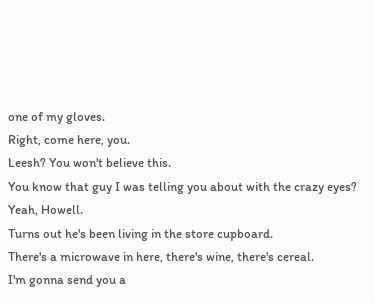one of my gloves.
Right, come here, you.
Leesh? You won't believe this.
You know that guy I was telling you about with the crazy eyes? Yeah, Howell.
Turns out he's been living in the store cupboard.
There's a microwave in here, there's wine, there's cereal.
I'm gonna send you a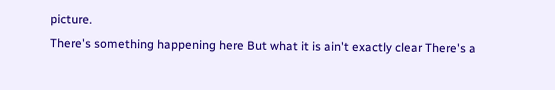picture.
There's something happening here But what it is ain't exactly clear There's a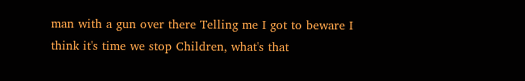man with a gun over there Telling me I got to beware I think it's time we stop Children, what's that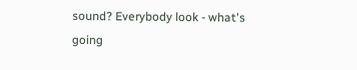sound? Everybody look - what's going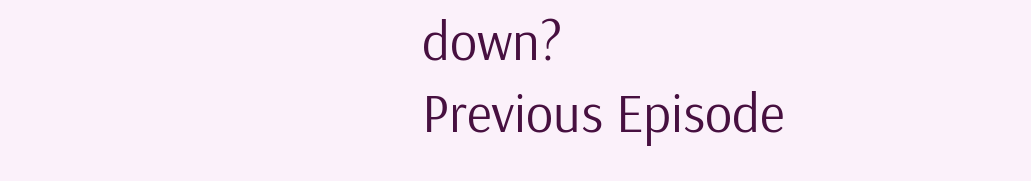down?
Previous Episode